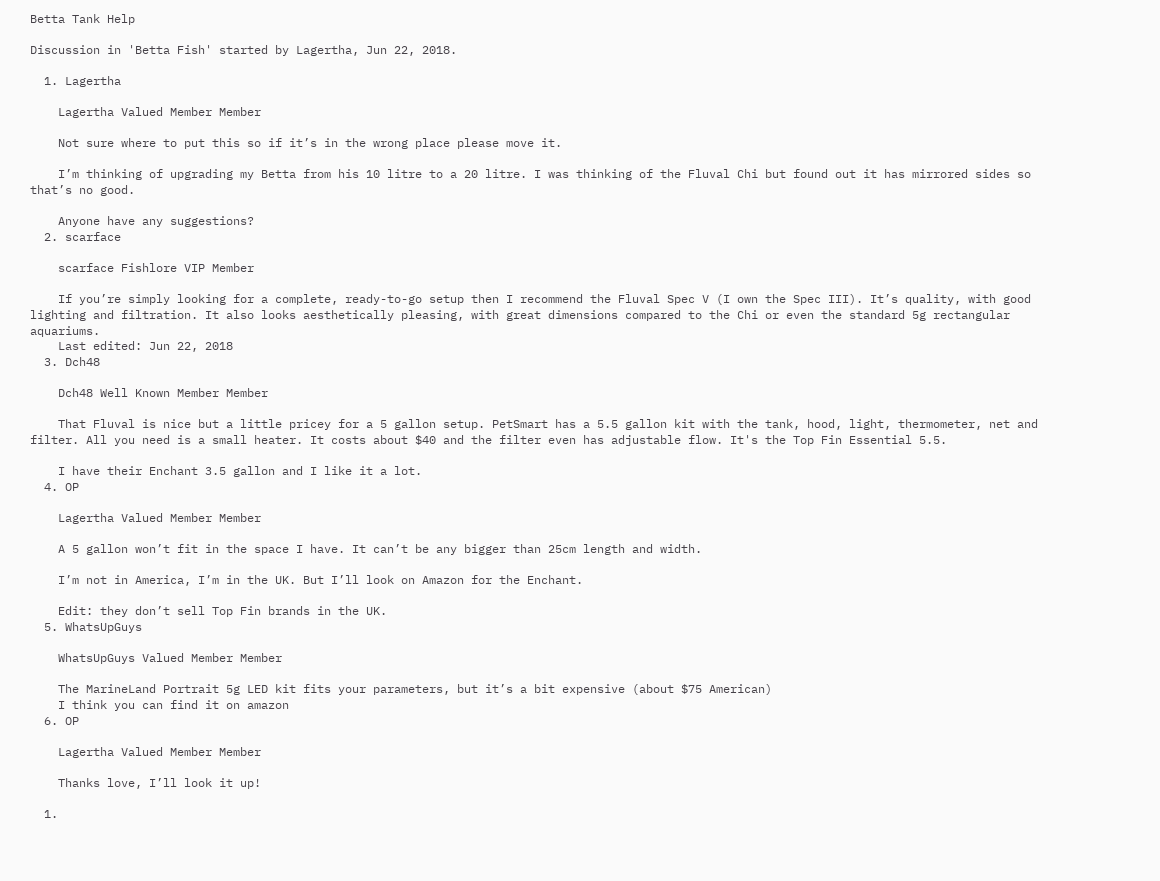Betta Tank Help

Discussion in 'Betta Fish' started by Lagertha, Jun 22, 2018.

  1. Lagertha

    Lagertha Valued Member Member

    Not sure where to put this so if it’s in the wrong place please move it.

    I’m thinking of upgrading my Betta from his 10 litre to a 20 litre. I was thinking of the Fluval Chi but found out it has mirrored sides so that’s no good.

    Anyone have any suggestions?
  2. scarface

    scarface Fishlore VIP Member

    If you’re simply looking for a complete, ready-to-go setup then I recommend the Fluval Spec V (I own the Spec III). It’s quality, with good lighting and filtration. It also looks aesthetically pleasing, with great dimensions compared to the Chi or even the standard 5g rectangular aquariums.
    Last edited: Jun 22, 2018
  3. Dch48

    Dch48 Well Known Member Member

    That Fluval is nice but a little pricey for a 5 gallon setup. PetSmart has a 5.5 gallon kit with the tank, hood, light, thermometer, net and filter. All you need is a small heater. It costs about $40 and the filter even has adjustable flow. It's the Top Fin Essential 5.5.

    I have their Enchant 3.5 gallon and I like it a lot.
  4. OP

    Lagertha Valued Member Member

    A 5 gallon won’t fit in the space I have. It can’t be any bigger than 25cm length and width.

    I’m not in America, I’m in the UK. But I’ll look on Amazon for the Enchant.

    Edit: they don’t sell Top Fin brands in the UK.
  5. WhatsUpGuys

    WhatsUpGuys Valued Member Member

    The MarineLand Portrait 5g LED kit fits your parameters, but it’s a bit expensive (about $75 American)
    I think you can find it on amazon
  6. OP

    Lagertha Valued Member Member

    Thanks love, I’ll look it up!

  1.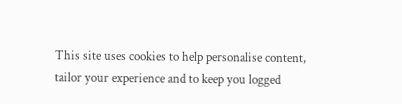This site uses cookies to help personalise content, tailor your experience and to keep you logged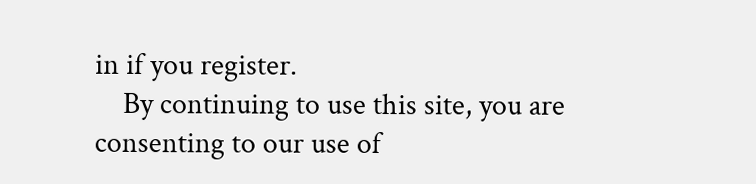in if you register.
    By continuing to use this site, you are consenting to our use of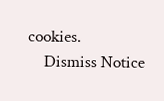cookies.
    Dismiss Notice